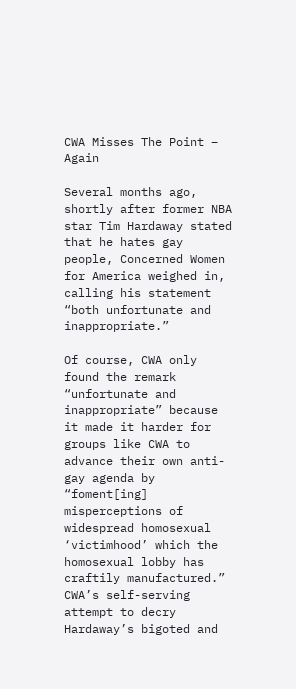CWA Misses The Point – Again

Several months ago, shortly after former NBA star Tim Hardaway stated that he hates gay people, Concerned Women for America weighed in, calling his statement “both unfortunate and inappropriate.”

Of course, CWA only found the remark “unfortunate and inappropriate” because it made it harder for groups like CWA to advance their own anti-gay agenda by “foment[ing] misperceptions of widespread homosexual ‘victimhood’ which the homosexual lobby has craftily manufactured.” CWA’s self-serving attempt to decry Hardaway’s bigoted and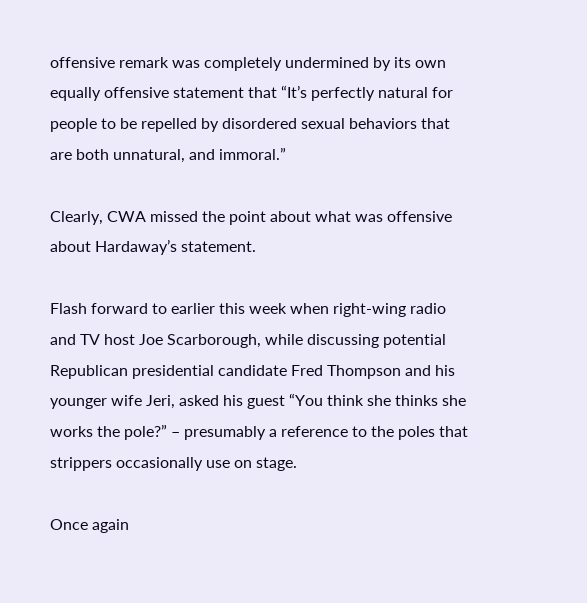offensive remark was completely undermined by its own equally offensive statement that “It’s perfectly natural for people to be repelled by disordered sexual behaviors that are both unnatural, and immoral.”

Clearly, CWA missed the point about what was offensive about Hardaway’s statement.

Flash forward to earlier this week when right-wing radio and TV host Joe Scarborough, while discussing potential Republican presidential candidate Fred Thompson and his younger wife Jeri, asked his guest “You think she thinks she works the pole?” – presumably a reference to the poles that strippers occasionally use on stage.

Once again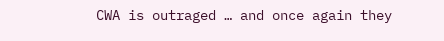CWA is outraged … and once again they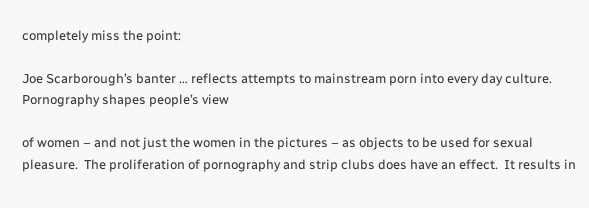completely miss the point:

Joe Scarborough’s banter … reflects attempts to mainstream porn into every day culture.  Pornography shapes people’s view

of women – and not just the women in the pictures – as objects to be used for sexual pleasure.  The proliferation of pornography and strip clubs does have an effect.  It results in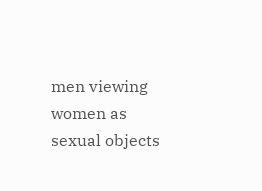men viewing women as sexual objects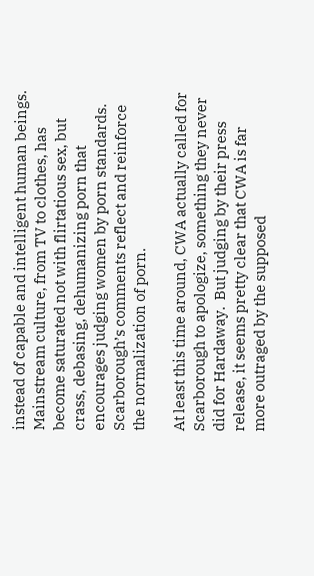instead of capable and intelligent human beings.  Mainstream culture, from TV to clothes, has become saturated not with flirtatious sex, but crass, debasing, dehumanizing porn that encourages judging women by porn standards. Scarborough’s comments reflect and reinforce the normalization of porn.

At least this time around, CWA actually called for Scarborough to apologize, something they never did for Hardaway.  But judging by their press release, it seems pretty clear that CWA is far more outraged by the supposed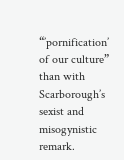“’pornification’ of our culture” than with Scarborough’s sexist and misogynistic remark.